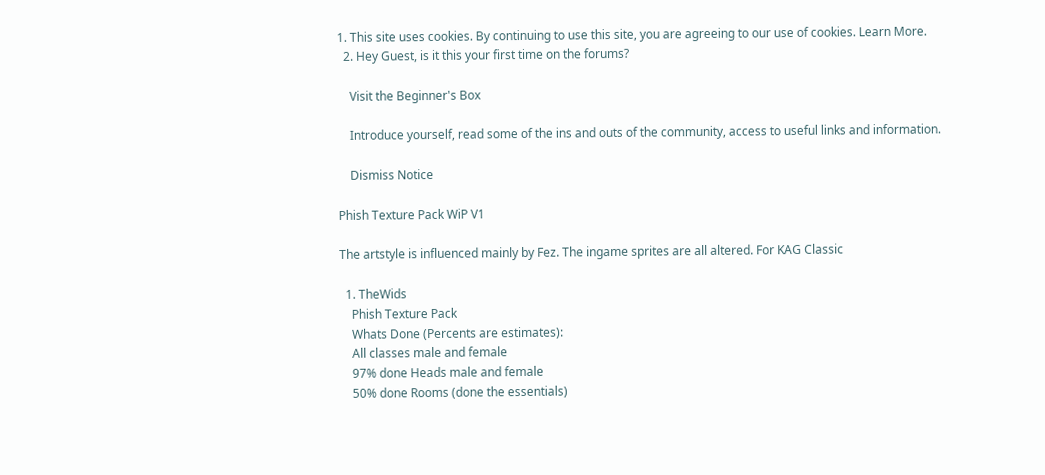1. This site uses cookies. By continuing to use this site, you are agreeing to our use of cookies. Learn More.
  2. Hey Guest, is it this your first time on the forums?

    Visit the Beginner's Box

    Introduce yourself, read some of the ins and outs of the community, access to useful links and information.

    Dismiss Notice

Phish Texture Pack WiP V1

The artstyle is influenced mainly by Fez. The ingame sprites are all altered. For KAG Classic

  1. TheWids
    Phish Texture Pack
    Whats Done (Percents are estimates):
    All classes male and female
    97% done Heads male and female
    50% done Rooms (done the essentials)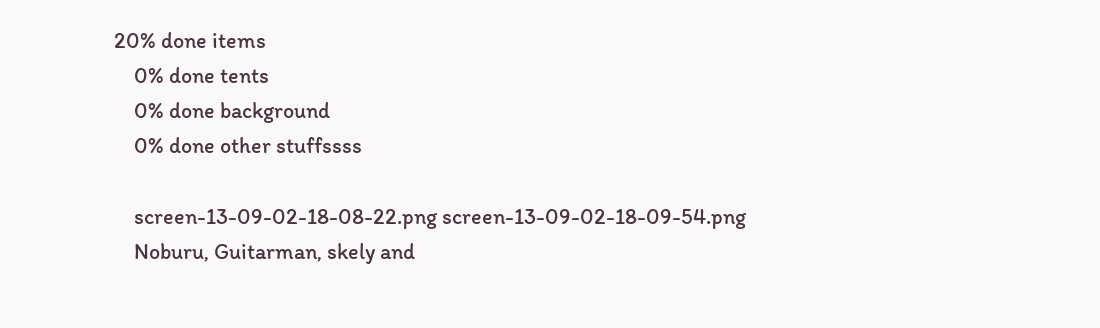20% done items
    0% done tents
    0% done background
    0% done other stuffssss

    screen-13-09-02-18-08-22.png screen-13-09-02-18-09-54.png
    Noburu, Guitarman, skely and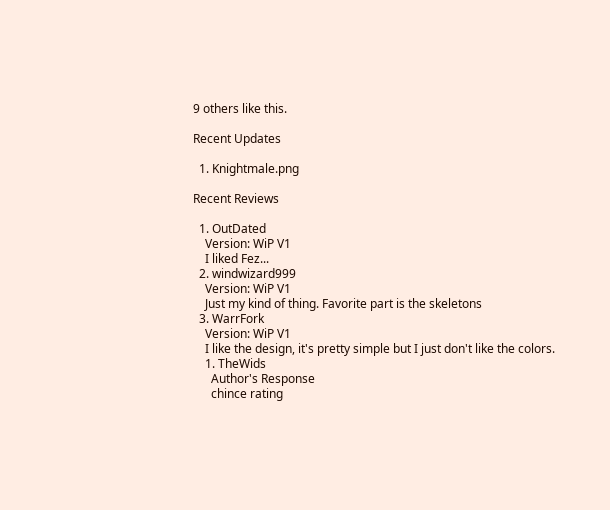9 others like this.

Recent Updates

  1. Knightmale.png

Recent Reviews

  1. OutDated
    Version: WiP V1
    I liked Fez...
  2. windwizard999
    Version: WiP V1
    Just my kind of thing. Favorite part is the skeletons
  3. WarrFork
    Version: WiP V1
    I like the design, it's pretty simple but I just don't like the colors.
    1. TheWids
      Author's Response
      chince rating